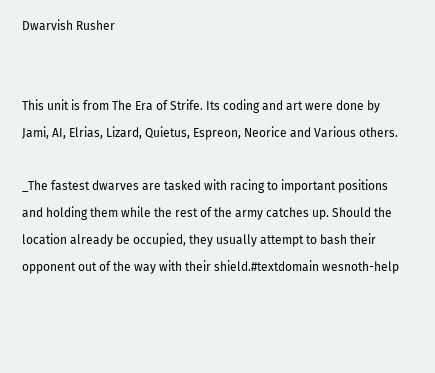Dwarvish Rusher


This unit is from The Era of Strife. Its coding and art were done by Jami, AI, Elrias, Lizard, Quietus, Espreon, Neorice and Various others.

_The fastest dwarves are tasked with racing to important positions and holding them while the rest of the army catches up. Should the location already be occupied, they usually attempt to bash their opponent out of the way with their shield.#textdomain wesnoth-help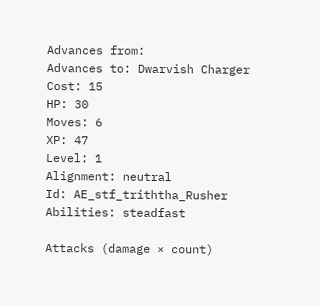Advances from:
Advances to: Dwarvish Charger
Cost: 15
HP: 30
Moves: 6
XP: 47
Level: 1
Alignment: neutral
Id: AE_stf_triththa_Rusher
Abilities: steadfast

Attacks (damage × count)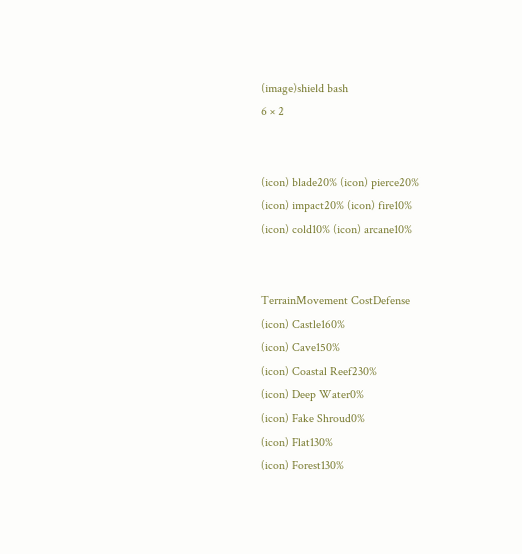(image)shield bash
6 × 2


(icon) blade20% (icon) pierce20%
(icon) impact20% (icon) fire10%
(icon) cold10% (icon) arcane10%


TerrainMovement CostDefense
(icon) Castle160%
(icon) Cave150%
(icon) Coastal Reef230%
(icon) Deep Water0%
(icon) Fake Shroud0%
(icon) Flat130%
(icon) Forest130%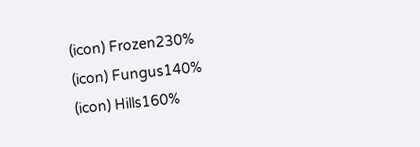(icon) Frozen230%
(icon) Fungus140%
(icon) Hills160%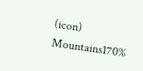(icon) Mountains170%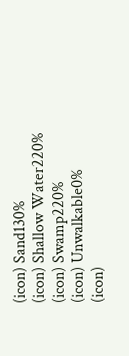(icon) Sand130%
(icon) Shallow Water220%
(icon) Swamp220%
(icon) Unwalkable0%
(icon)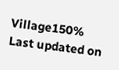Village150%
Last updated on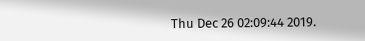Thu Dec 26 02:09:44 2019.